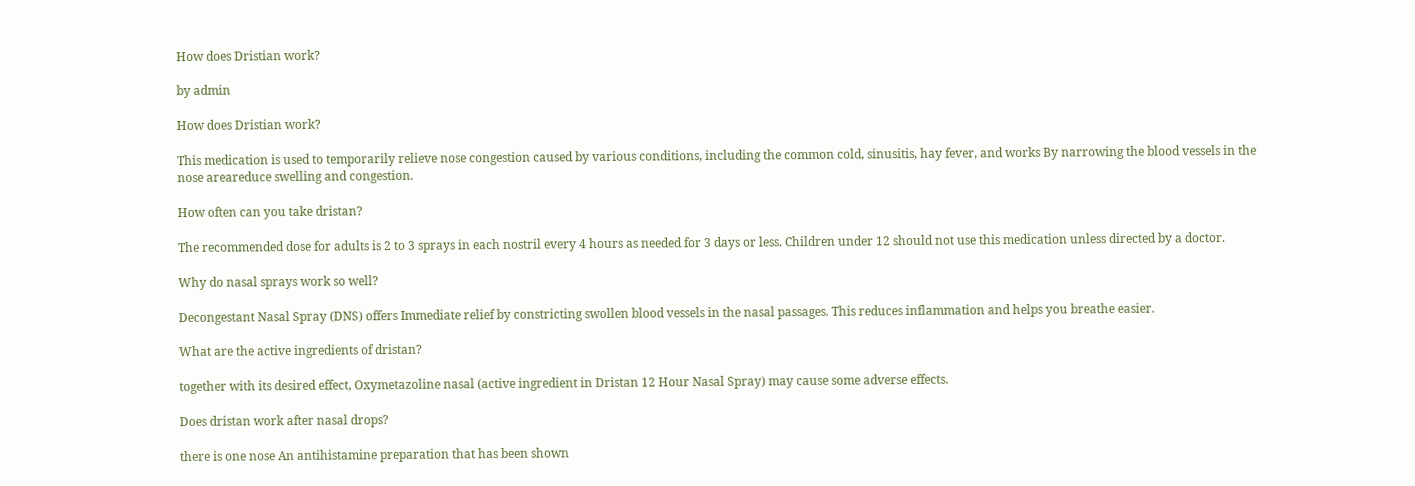How does Dristian work?

by admin

How does Dristian work?

This medication is used to temporarily relieve nose congestion caused by various conditions, including the common cold, sinusitis, hay fever, and works By narrowing the blood vessels in the nose areareduce swelling and congestion.

How often can you take dristan?

The recommended dose for adults is 2 to 3 sprays in each nostril every 4 hours as needed for 3 days or less. Children under 12 should not use this medication unless directed by a doctor.

Why do nasal sprays work so well?

Decongestant Nasal Spray (DNS) offers Immediate relief by constricting swollen blood vessels in the nasal passages. This reduces inflammation and helps you breathe easier.

What are the active ingredients of dristan?

together with its desired effect, Oxymetazoline nasal (active ingredient in Dristan 12 Hour Nasal Spray) may cause some adverse effects.

Does dristan work after nasal drops?

there is one nose An antihistamine preparation that has been shown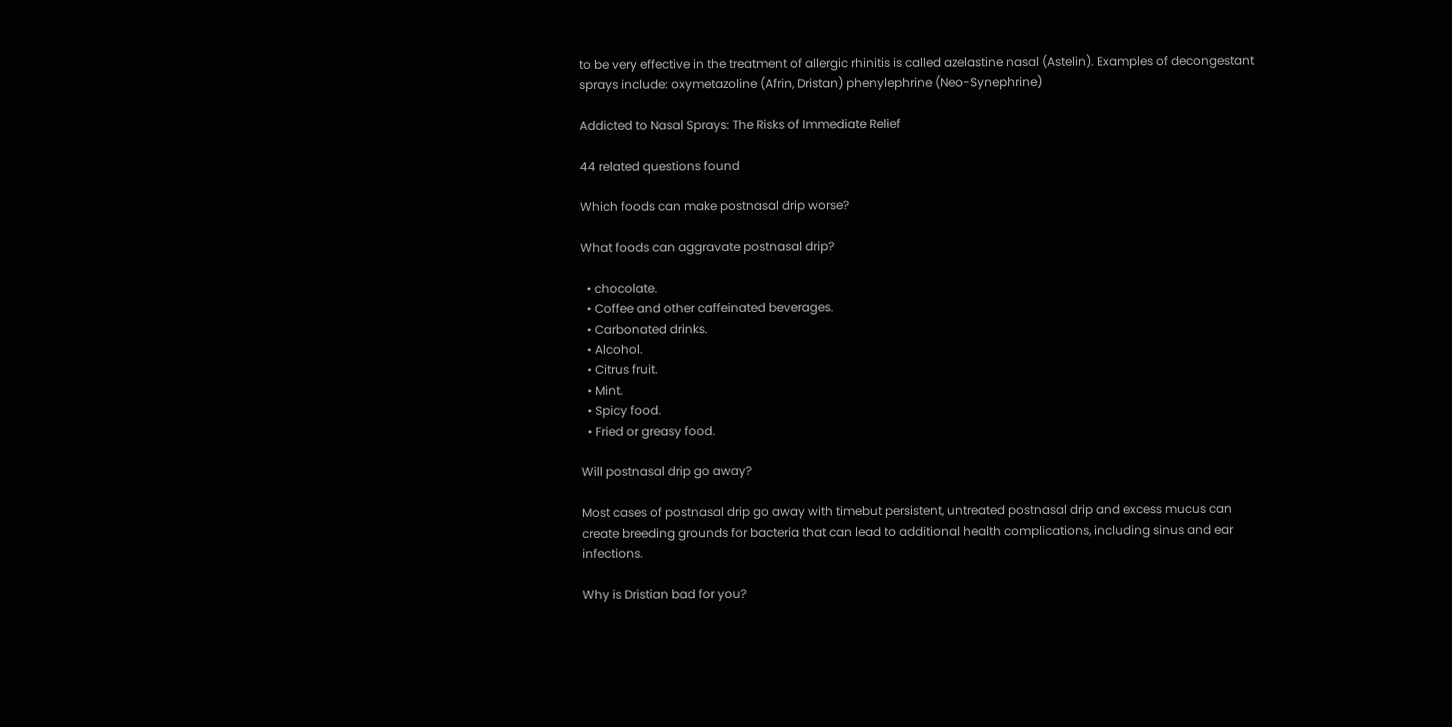to be very effective in the treatment of allergic rhinitis is called azelastine nasal (Astelin). Examples of decongestant sprays include: oxymetazoline (Afrin, Dristan) phenylephrine (Neo-Synephrine)

Addicted to Nasal Sprays: The Risks of Immediate Relief

44 related questions found

Which foods can make postnasal drip worse?

What foods can aggravate postnasal drip?

  • chocolate.
  • Coffee and other caffeinated beverages.
  • Carbonated drinks.
  • Alcohol.
  • Citrus fruit.
  • Mint.
  • Spicy food.
  • Fried or greasy food.

Will postnasal drip go away?

Most cases of postnasal drip go away with timebut persistent, untreated postnasal drip and excess mucus can create breeding grounds for bacteria that can lead to additional health complications, including sinus and ear infections.

Why is Dristian bad for you?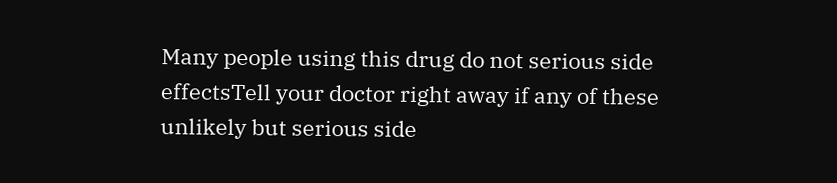Many people using this drug do not serious side effectsTell your doctor right away if any of these unlikely but serious side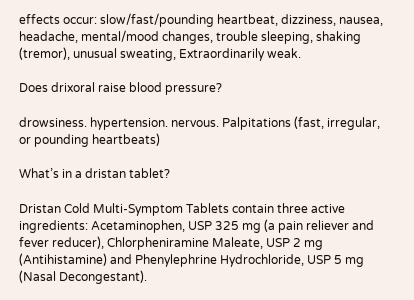effects occur: slow/fast/pounding heartbeat, dizziness, nausea, headache, mental/mood changes, trouble sleeping, shaking (tremor), unusual sweating, Extraordinarily weak.

Does drixoral raise blood pressure?

drowsiness. hypertension. nervous. Palpitations (fast, irregular, or pounding heartbeats)

What’s in a dristan tablet?

Dristan Cold Multi-Symptom Tablets contain three active ingredients: Acetaminophen, USP 325 mg (a pain reliever and fever reducer), Chlorpheniramine Maleate, USP 2 mg (Antihistamine) and Phenylephrine Hydrochloride, USP 5 mg (Nasal Decongestant).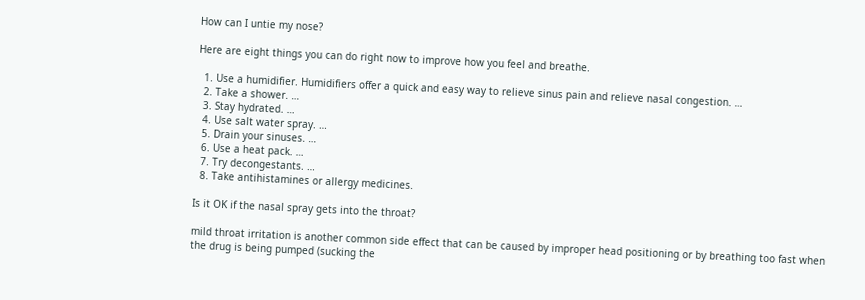How can I untie my nose?

Here are eight things you can do right now to improve how you feel and breathe.

  1. Use a humidifier. Humidifiers offer a quick and easy way to relieve sinus pain and relieve nasal congestion. …
  2. Take a shower. …
  3. Stay hydrated. …
  4. Use salt water spray. …
  5. Drain your sinuses. …
  6. Use a heat pack. …
  7. Try decongestants. …
  8. Take antihistamines or allergy medicines.

Is it OK if the nasal spray gets into the throat?

mild throat irritation is another common side effect that can be caused by improper head positioning or by breathing too fast when the drug is being pumped (sucking the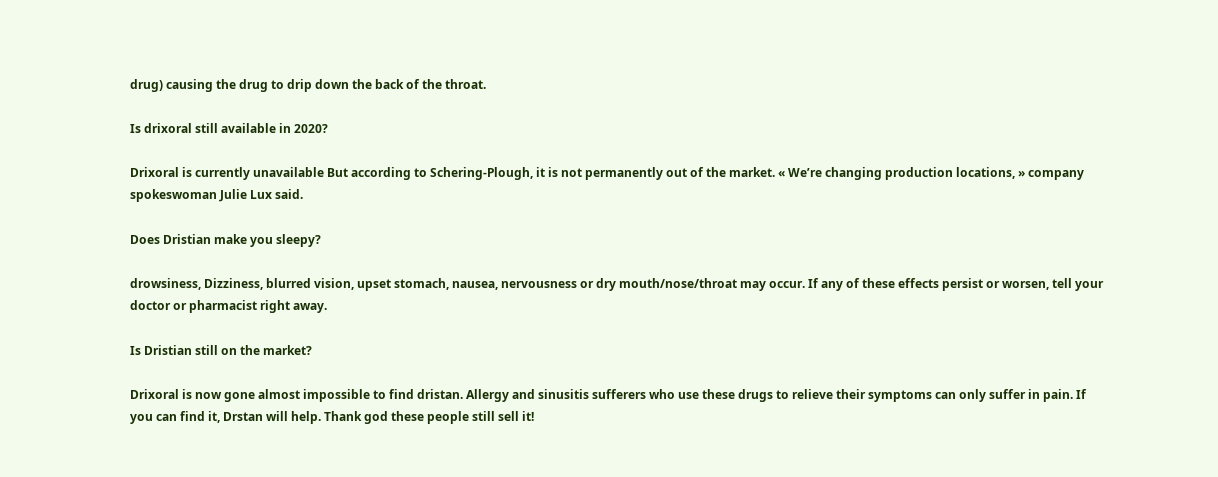drug) causing the drug to drip down the back of the throat.

Is drixoral still available in 2020?

Drixoral is currently unavailable But according to Schering-Plough, it is not permanently out of the market. « We’re changing production locations, » company spokeswoman Julie Lux said.

Does Dristian make you sleepy?

drowsiness, Dizziness, blurred vision, upset stomach, nausea, nervousness or dry mouth/nose/throat may occur. If any of these effects persist or worsen, tell your doctor or pharmacist right away.

Is Dristian still on the market?

Drixoral is now gone almost impossible to find dristan. Allergy and sinusitis sufferers who use these drugs to relieve their symptoms can only suffer in pain. If you can find it, Drstan will help. Thank god these people still sell it!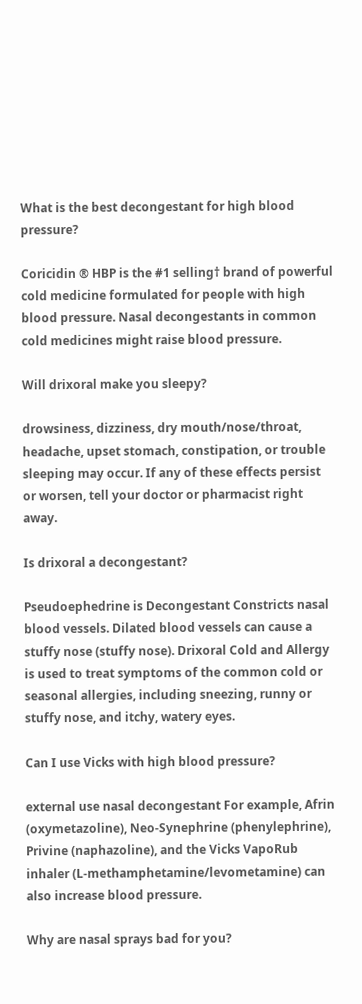What is the best decongestant for high blood pressure?

Coricidin ® HBP is the #1 selling† brand of powerful cold medicine formulated for people with high blood pressure. Nasal decongestants in common cold medicines might raise blood pressure.

Will drixoral make you sleepy?

drowsiness, dizziness, dry mouth/nose/throat, headache, upset stomach, constipation, or trouble sleeping may occur. If any of these effects persist or worsen, tell your doctor or pharmacist right away.

Is drixoral a decongestant?

Pseudoephedrine is Decongestant Constricts nasal blood vessels. Dilated blood vessels can cause a stuffy nose (stuffy nose). Drixoral Cold and Allergy is used to treat symptoms of the common cold or seasonal allergies, including sneezing, runny or stuffy nose, and itchy, watery eyes.

Can I use Vicks with high blood pressure?

external use nasal decongestant For example, Afrin (oxymetazoline), Neo-Synephrine (phenylephrine), Privine (naphazoline), and the Vicks VapoRub inhaler (L-methamphetamine/levometamine) can also increase blood pressure.

Why are nasal sprays bad for you?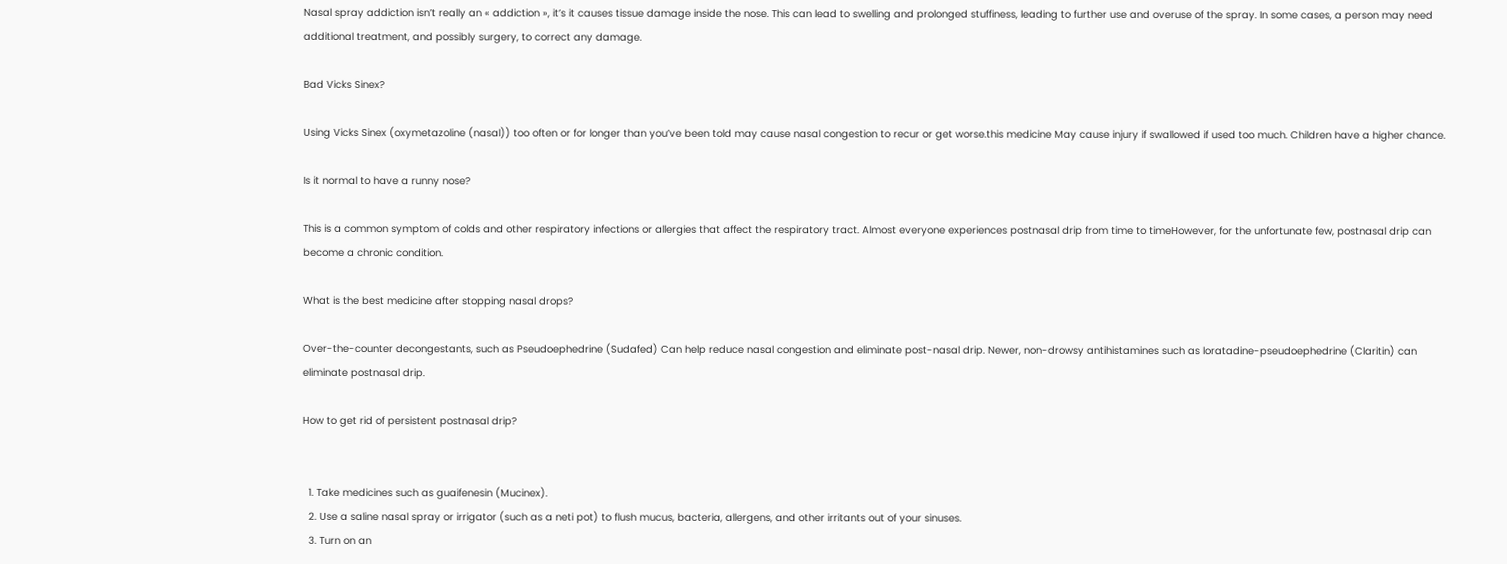Nasal spray addiction isn’t really an « addiction », it’s it causes tissue damage inside the nose. This can lead to swelling and prolonged stuffiness, leading to further use and overuse of the spray. In some cases, a person may need additional treatment, and possibly surgery, to correct any damage.

Bad Vicks Sinex?

Using Vicks Sinex (oxymetazoline (nasal)) too often or for longer than you’ve been told may cause nasal congestion to recur or get worse.this medicine May cause injury if swallowed if used too much. Children have a higher chance.

Is it normal to have a runny nose?

This is a common symptom of colds and other respiratory infections or allergies that affect the respiratory tract. Almost everyone experiences postnasal drip from time to timeHowever, for the unfortunate few, postnasal drip can become a chronic condition.

What is the best medicine after stopping nasal drops?

Over-the-counter decongestants, such as Pseudoephedrine (Sudafed) Can help reduce nasal congestion and eliminate post-nasal drip. Newer, non-drowsy antihistamines such as loratadine-pseudoephedrine (Claritin) can eliminate postnasal drip.

How to get rid of persistent postnasal drip?


  1. Take medicines such as guaifenesin (Mucinex).
  2. Use a saline nasal spray or irrigator (such as a neti pot) to flush mucus, bacteria, allergens, and other irritants out of your sinuses.
  3. Turn on an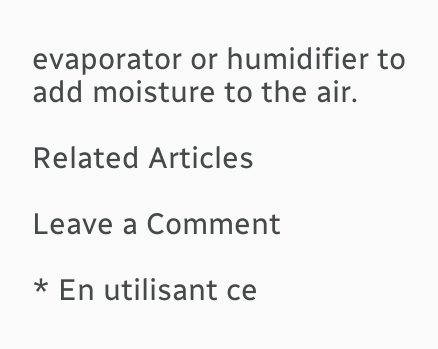evaporator or humidifier to add moisture to the air.

Related Articles

Leave a Comment

* En utilisant ce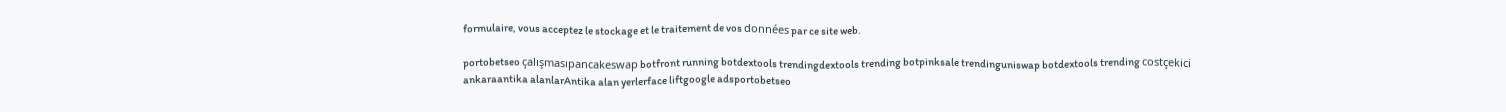formulaire, vous acceptez le stockage et le traitement de vos données par ce site web.

portobetseo çalışmasıpancakeswap botfront running botdextools trendingdextools trending botpinksale trendinguniswap botdextools trending costçekici ankaraantika alanlarAntika alan yerlerface liftgoogle adsportobetseo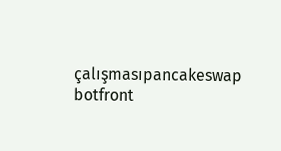çalışmasıpancakeswap botfront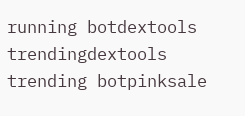running botdextools trendingdextools trending botpinksale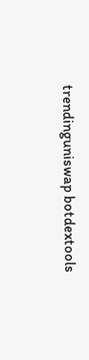trendinguniswap botdextools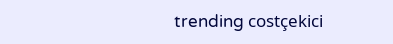trending costçekici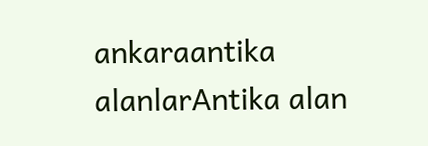ankaraantika alanlarAntika alan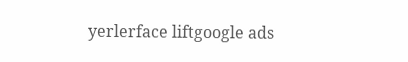yerlerface liftgoogle ads